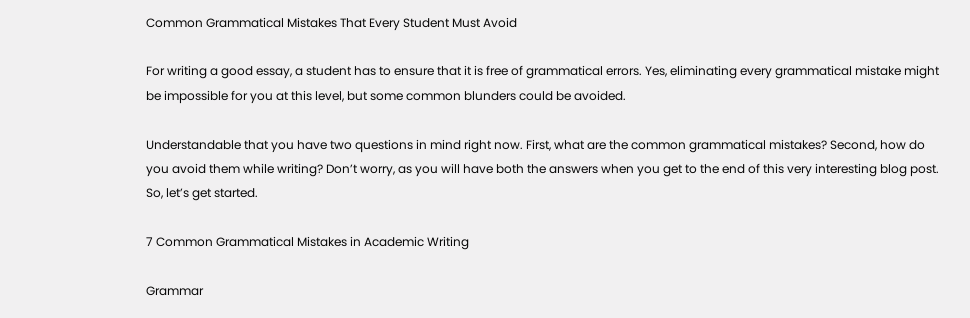Common Grammatical Mistakes That Every Student Must Avoid

For writing a good essay, a student has to ensure that it is free of grammatical errors. Yes, eliminating every grammatical mistake might be impossible for you at this level, but some common blunders could be avoided.

Understandable that you have two questions in mind right now. First, what are the common grammatical mistakes? Second, how do you avoid them while writing? Don’t worry, as you will have both the answers when you get to the end of this very interesting blog post. So, let’s get started.

7 Common Grammatical Mistakes in Academic Writing

Grammar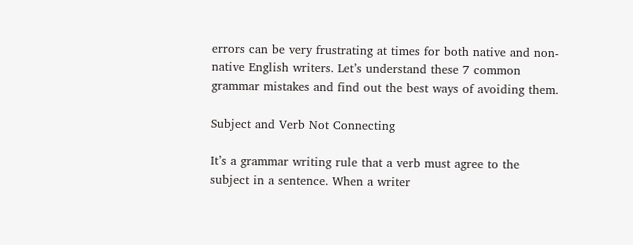errors can be very frustrating at times for both native and non-native English writers. Let’s understand these 7 common grammar mistakes and find out the best ways of avoiding them.

Subject and Verb Not Connecting

It’s a grammar writing rule that a verb must agree to the subject in a sentence. When a writer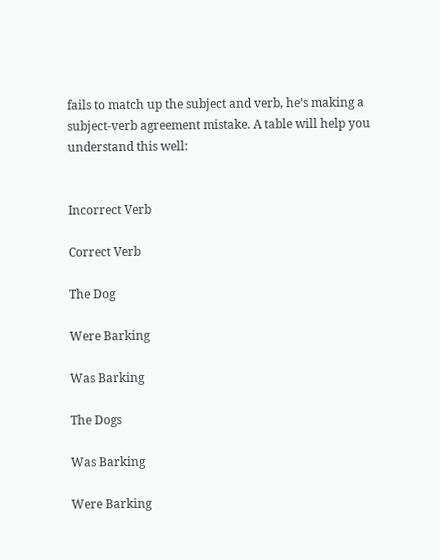fails to match up the subject and verb, he’s making a subject-verb agreement mistake. A table will help you understand this well:


Incorrect Verb

Correct Verb

The Dog

Were Barking

Was Barking

The Dogs

Was Barking

Were Barking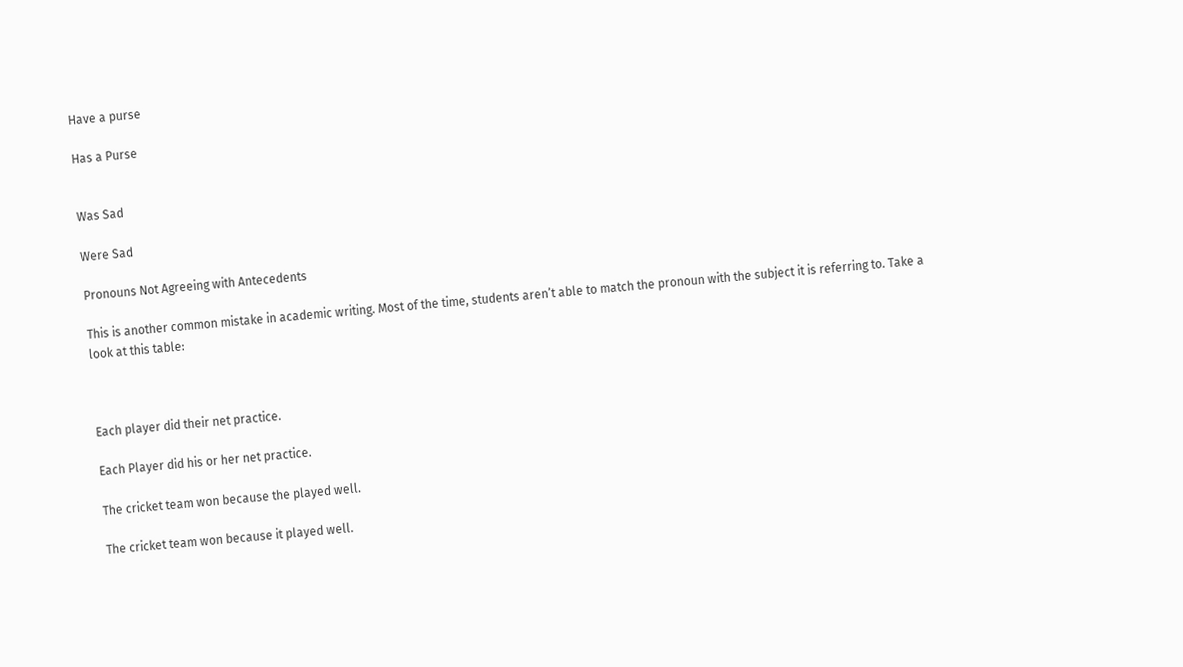Have a purse

Has a Purse


Was Sad

Were Sad

Pronouns Not Agreeing with Antecedents

This is another common mistake in academic writing. Most of the time, students aren’t able to match the pronoun with the subject it is referring to. Take a look at this table:



Each player did their net practice.

Each Player did his or her net practice.

The cricket team won because the played well.

The cricket team won because it played well.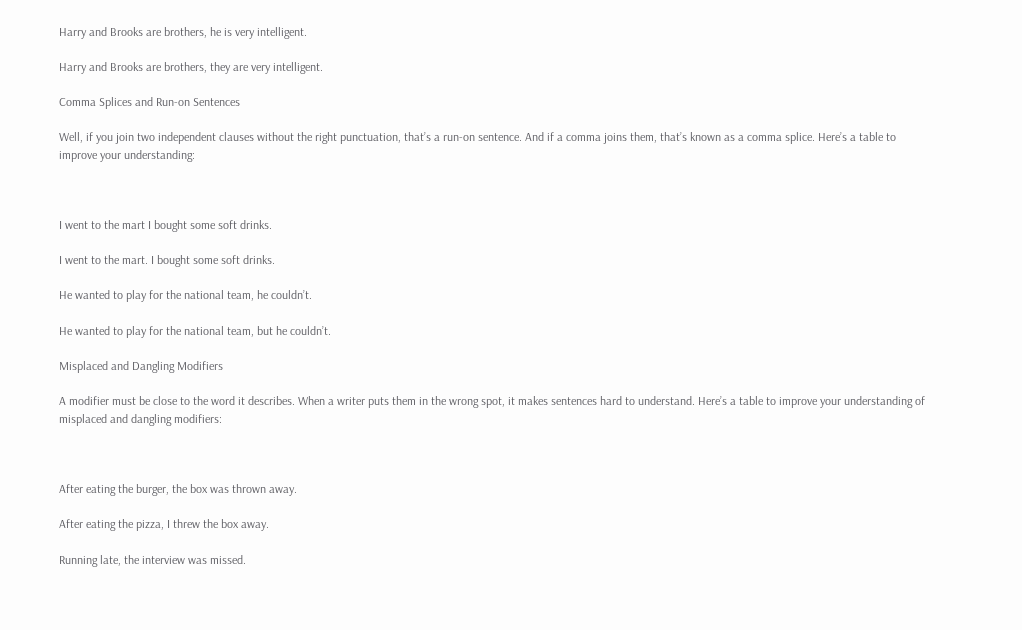Harry and Brooks are brothers, he is very intelligent.

Harry and Brooks are brothers, they are very intelligent.

Comma Splices and Run-on Sentences

Well, if you join two independent clauses without the right punctuation, that’s a run-on sentence. And if a comma joins them, that’s known as a comma splice. Here’s a table to improve your understanding:



I went to the mart I bought some soft drinks.

I went to the mart. I bought some soft drinks.

He wanted to play for the national team, he couldn’t.

He wanted to play for the national team, but he couldn’t.

Misplaced and Dangling Modifiers

A modifier must be close to the word it describes. When a writer puts them in the wrong spot, it makes sentences hard to understand. Here’s a table to improve your understanding of misplaced and dangling modifiers:



After eating the burger, the box was thrown away.

After eating the pizza, I threw the box away.

Running late, the interview was missed.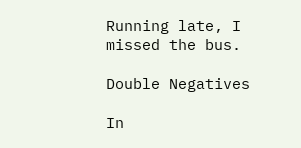Running late, I missed the bus.

Double Negatives

In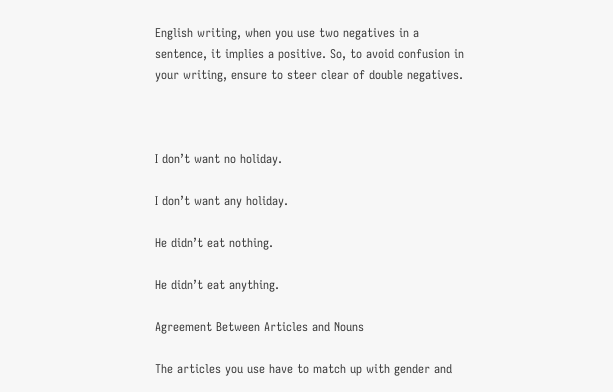English writing, when you use two negatives in a sentence, it implies a positive. So, to avoid confusion in your writing, ensure to steer clear of double negatives.



I don’t want no holiday.

I don’t want any holiday.

He didn’t eat nothing.

He didn’t eat anything.

Agreement Between Articles and Nouns

The articles you use have to match up with gender and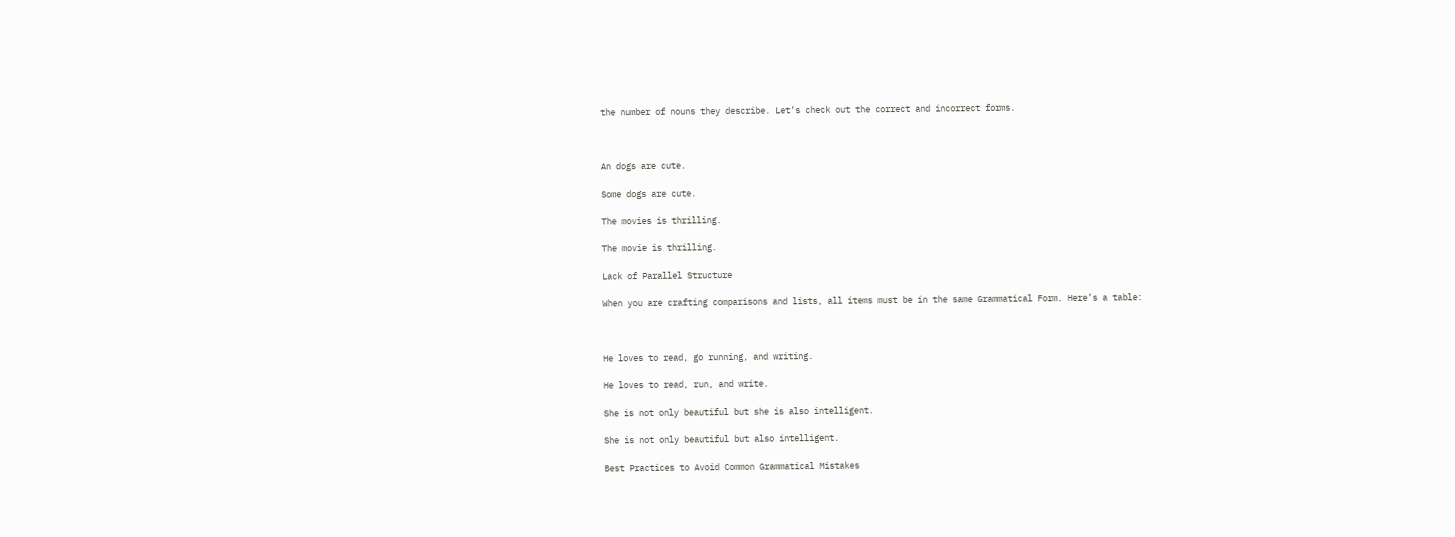the number of nouns they describe. Let’s check out the correct and incorrect forms.



An dogs are cute.

Some dogs are cute.

The movies is thrilling.

The movie is thrilling.

Lack of Parallel Structure

When you are crafting comparisons and lists, all items must be in the same Grammatical Form. Here’s a table:



He loves to read, go running, and writing.

He loves to read, run, and write.

She is not only beautiful but she is also intelligent.

She is not only beautiful but also intelligent.

Best Practices to Avoid Common Grammatical Mistakes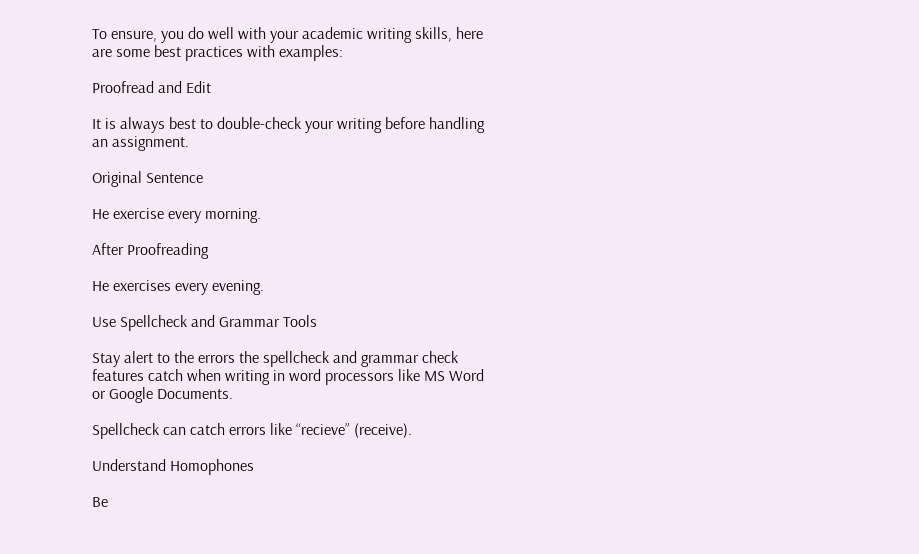To ensure, you do well with your academic writing skills, here are some best practices with examples:

Proofread and Edit

It is always best to double-check your writing before handling an assignment.

Original Sentence

He exercise every morning.

After Proofreading

He exercises every evening.

Use Spellcheck and Grammar Tools

Stay alert to the errors the spellcheck and grammar check features catch when writing in word processors like MS Word or Google Documents.

Spellcheck can catch errors like “recieve” (receive).

Understand Homophones

Be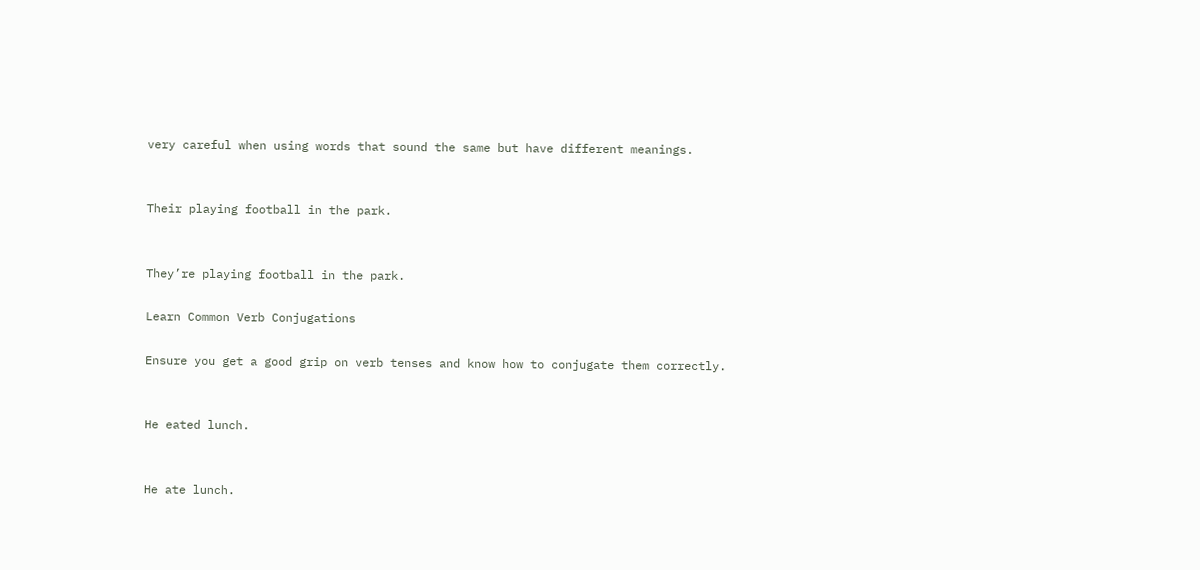very careful when using words that sound the same but have different meanings.


Their playing football in the park.


They’re playing football in the park.

Learn Common Verb Conjugations

Ensure you get a good grip on verb tenses and know how to conjugate them correctly.


He eated lunch.


He ate lunch.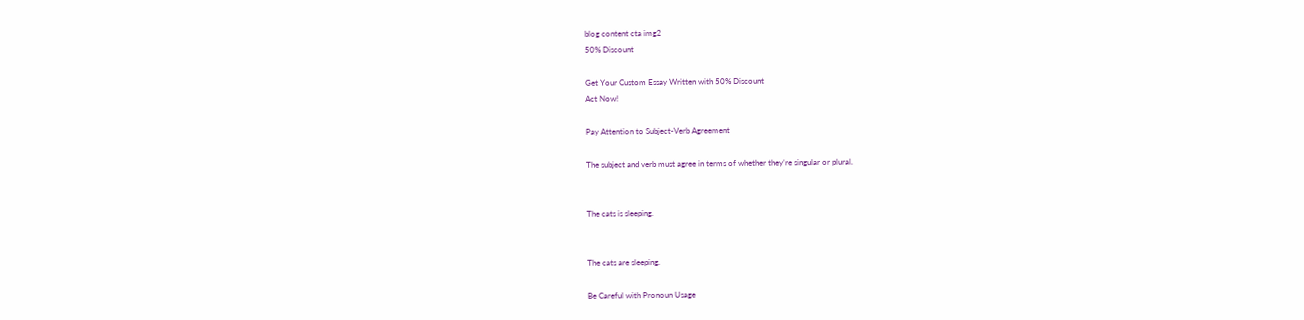blog content cta img2
50% Discount

Get Your Custom Essay Written with 50% Discount
Act Now!

Pay Attention to Subject-Verb Agreement

The subject and verb must agree in terms of whether they’re singular or plural.


The cats is sleeping.


The cats are sleeping.

Be Careful with Pronoun Usage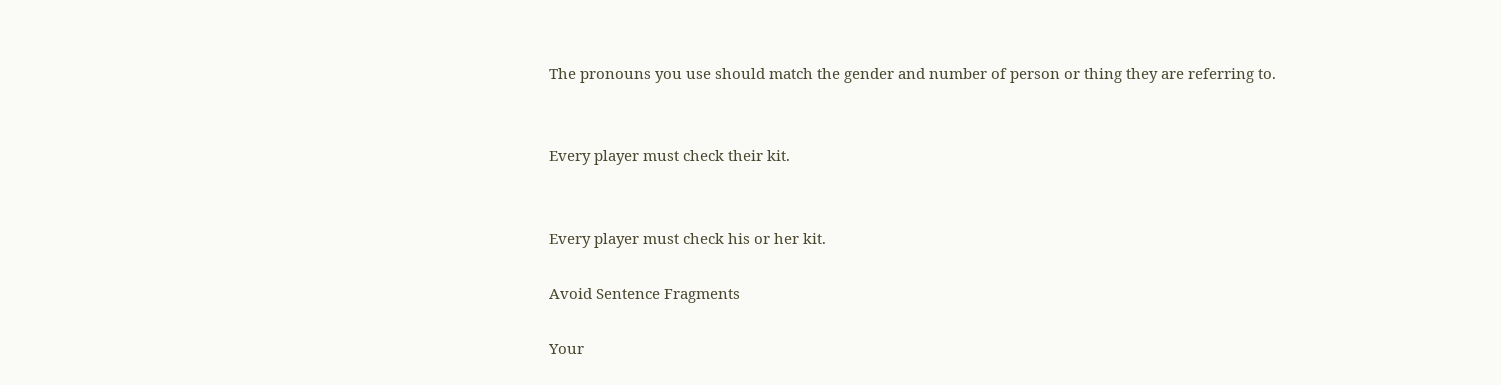The pronouns you use should match the gender and number of person or thing they are referring to.


Every player must check their kit.


Every player must check his or her kit.

Avoid Sentence Fragments

Your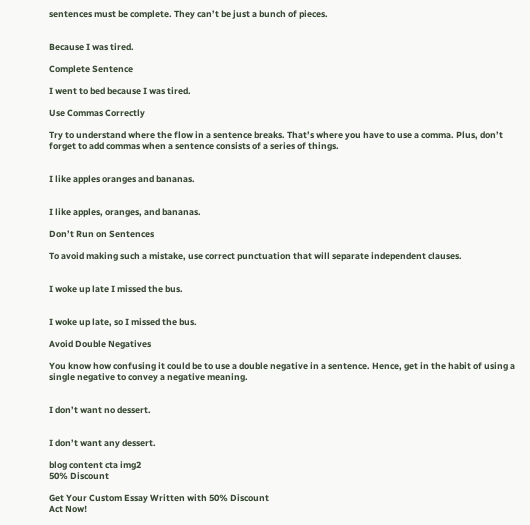sentences must be complete. They can’t be just a bunch of pieces.


Because I was tired.

Complete Sentence

I went to bed because I was tired.

Use Commas Correctly

Try to understand where the flow in a sentence breaks. That’s where you have to use a comma. Plus, don’t forget to add commas when a sentence consists of a series of things.


I like apples oranges and bananas.


I like apples, oranges, and bananas.

Don’t Run on Sentences

To avoid making such a mistake, use correct punctuation that will separate independent clauses.


I woke up late I missed the bus.


I woke up late, so I missed the bus.

Avoid Double Negatives

You know how confusing it could be to use a double negative in a sentence. Hence, get in the habit of using a single negative to convey a negative meaning.


I don’t want no dessert.


I don’t want any dessert.

blog content cta img2
50% Discount

Get Your Custom Essay Written with 50% Discount
Act Now!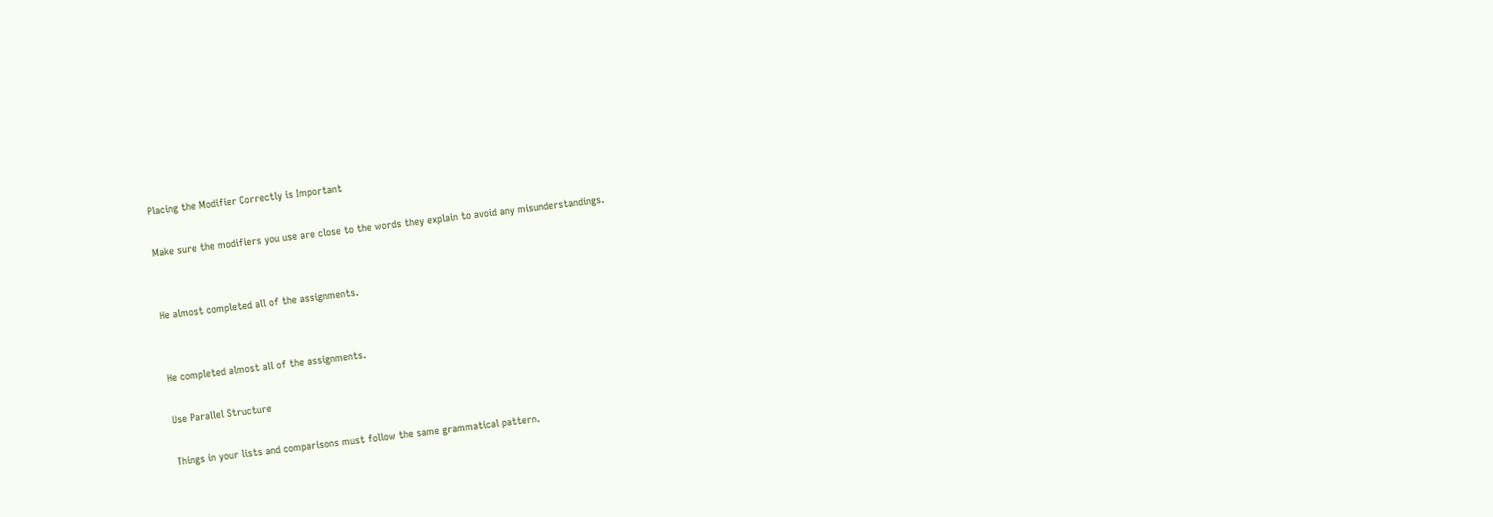Placing the Modifier Correctly is Important

Make sure the modifiers you use are close to the words they explain to avoid any misunderstandings.


He almost completed all of the assignments.


He completed almost all of the assignments.

Use Parallel Structure

Things in your lists and comparisons must follow the same grammatical pattern.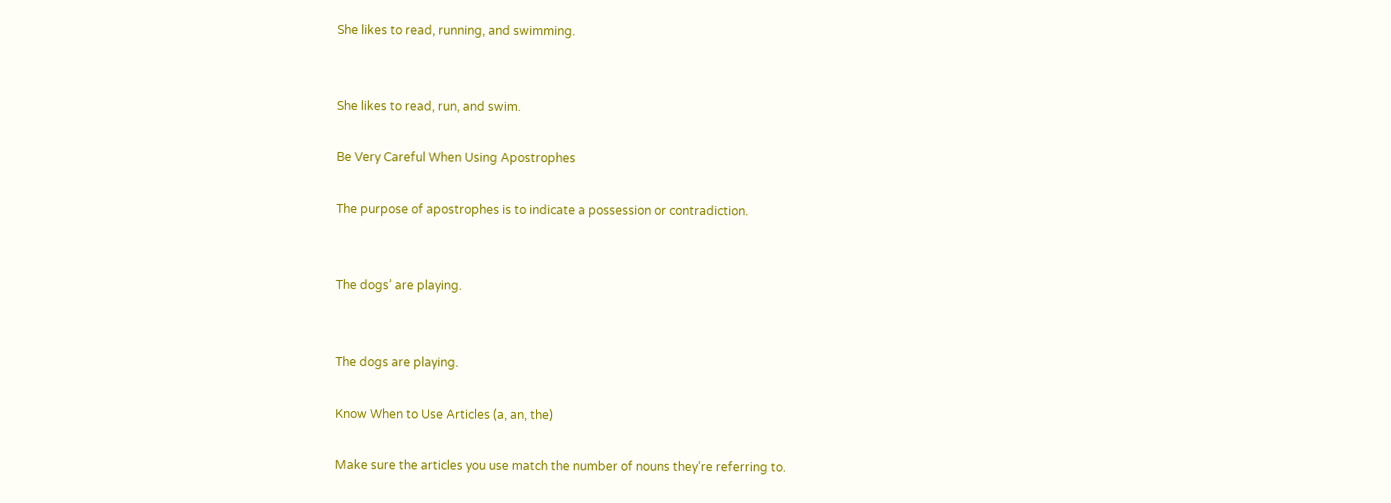She likes to read, running, and swimming.


She likes to read, run, and swim.

Be Very Careful When Using Apostrophes

The purpose of apostrophes is to indicate a possession or contradiction.


The dogs’ are playing.


The dogs are playing.

Know When to Use Articles (a, an, the)

Make sure the articles you use match the number of nouns they’re referring to.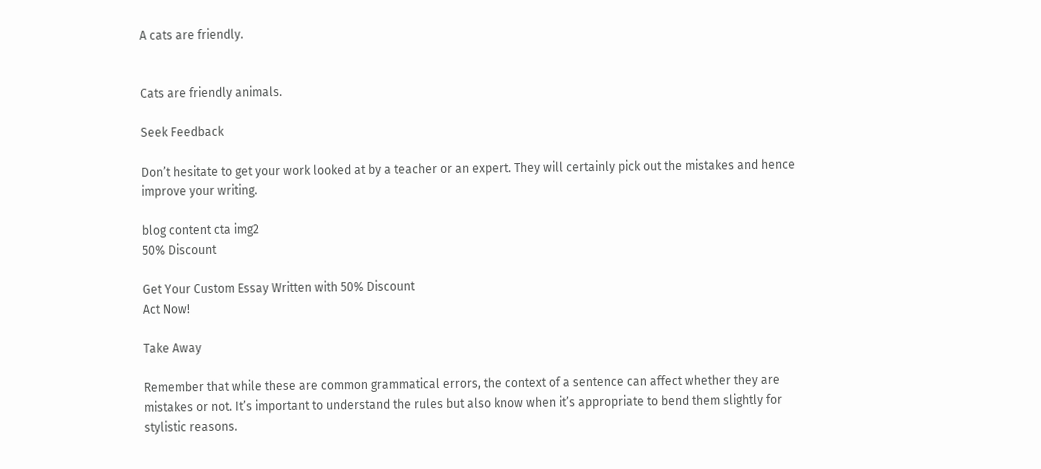A cats are friendly.


Cats are friendly animals.

Seek Feedback

Don’t hesitate to get your work looked at by a teacher or an expert. They will certainly pick out the mistakes and hence improve your writing.

blog content cta img2
50% Discount

Get Your Custom Essay Written with 50% Discount
Act Now!

Take Away

Remember that while these are common grammatical errors, the context of a sentence can affect whether they are mistakes or not. It’s important to understand the rules but also know when it’s appropriate to bend them slightly for stylistic reasons.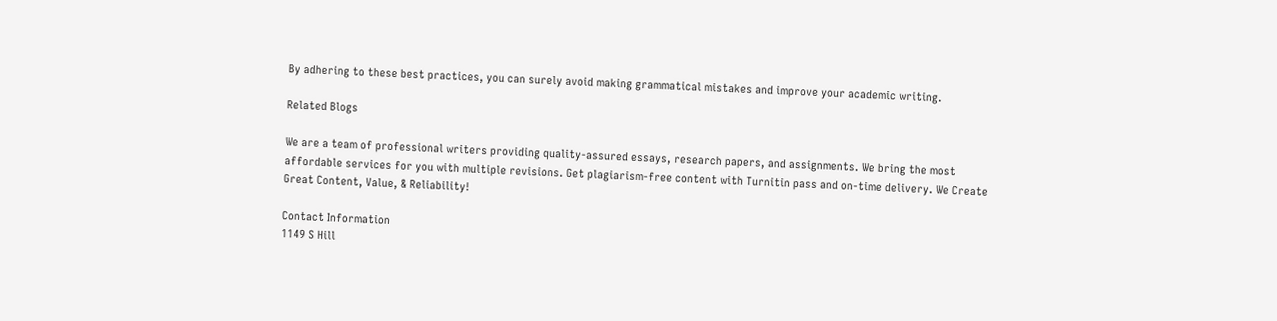By adhering to these best practices, you can surely avoid making grammatical mistakes and improve your academic writing.

Related Blogs

We are a team of professional writers providing quality-assured essays, research papers, and assignments. We bring the most affordable services for you with multiple revisions. Get plagiarism-free content with Turnitin pass and on-time delivery. We Create Great Content, Value, & Reliability!

Contact Information
1149 S Hill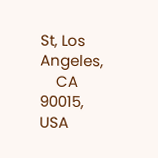St, Los Angeles,
    CA 90015, USA